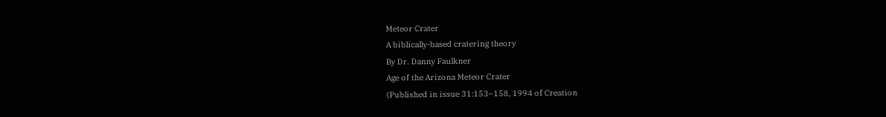Meteor Crater
A biblically-based cratering theory
By Dr. Danny Faulkner
Age of the Arizona Meteor Crater
(Published in issue 31:153–158, 1994 of Creation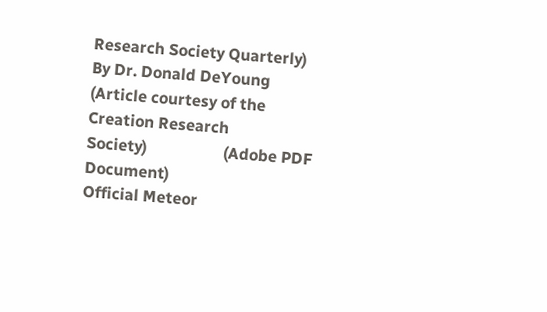Research Society Quarterly)
By Dr. Donald DeYoung
(Article courtesy of the
Creation Research
Society)                   (Adobe PDF Document)
Official Meteor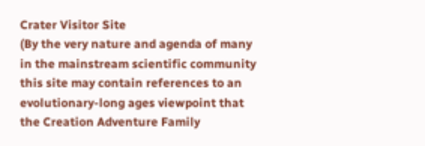Crater Visitor Site
(By the very nature and agenda of many
in the mainstream scientific community
this site may contain references to an
evolutionary-long ages viewpoint that
the Creation Adventure Family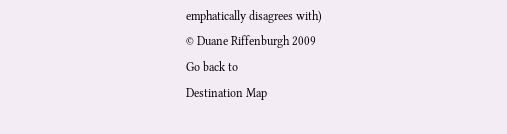emphatically disagrees with)
© Duane Riffenburgh 2009
Go back to
Destination Map